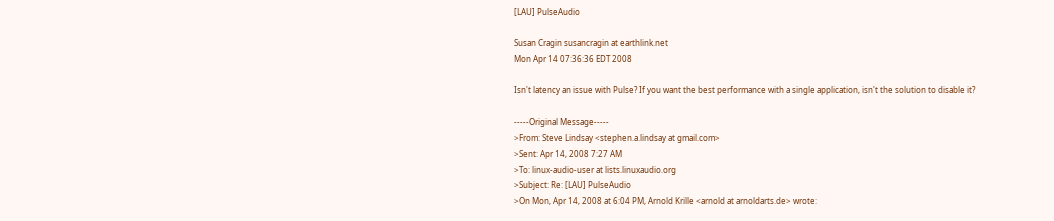[LAU] PulseAudio

Susan Cragin susancragin at earthlink.net
Mon Apr 14 07:36:36 EDT 2008

Isn't latency an issue with Pulse? If you want the best performance with a single application, isn't the solution to disable it?

-----Original Message-----
>From: Steve Lindsay <stephen.a.lindsay at gmail.com>
>Sent: Apr 14, 2008 7:27 AM
>To: linux-audio-user at lists.linuxaudio.org
>Subject: Re: [LAU] PulseAudio
>On Mon, Apr 14, 2008 at 6:04 PM, Arnold Krille <arnold at arnoldarts.de> wrote: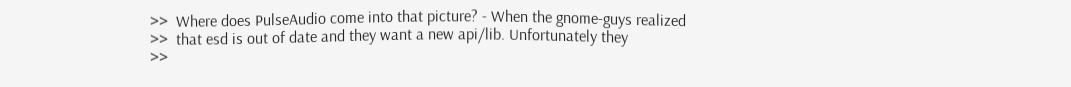>>  Where does PulseAudio come into that picture? - When the gnome-guys realized
>>  that esd is out of date and they want a new api/lib. Unfortunately they
>>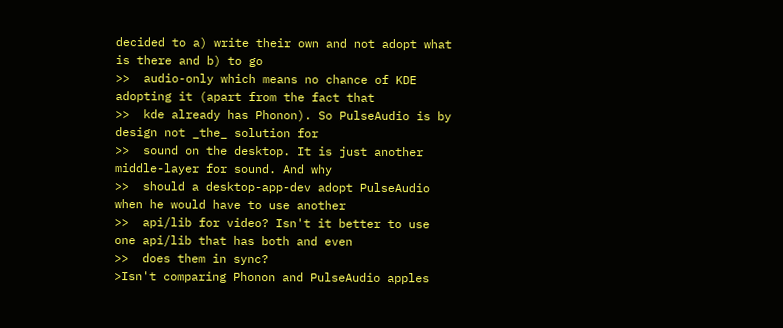decided to a) write their own and not adopt what is there and b) to go
>>  audio-only which means no chance of KDE adopting it (apart from the fact that
>>  kde already has Phonon). So PulseAudio is by design not _the_ solution for
>>  sound on the desktop. It is just another middle-layer for sound. And why
>>  should a desktop-app-dev adopt PulseAudio when he would have to use another
>>  api/lib for video? Isn't it better to use one api/lib that has both and even
>>  does them in sync?
>Isn't comparing Phonon and PulseAudio apples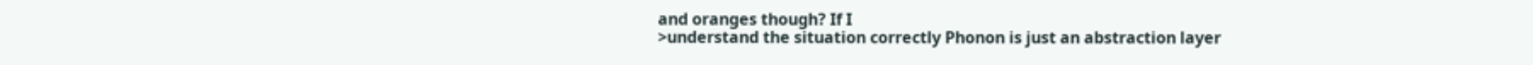and oranges though? If I
>understand the situation correctly Phonon is just an abstraction layer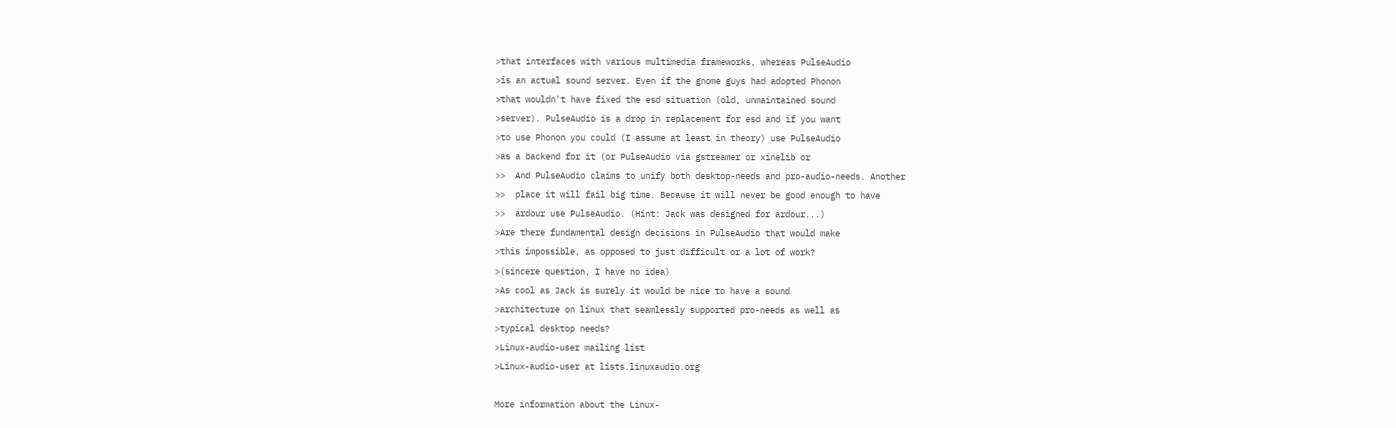>that interfaces with various multimedia frameworks, whereas PulseAudio
>is an actual sound server. Even if the gnome guys had adopted Phonon
>that wouldn't have fixed the esd situation (old, unmaintained sound
>server). PulseAudio is a drop in replacement for esd and if you want
>to use Phonon you could (I assume at least in theory) use PulseAudio
>as a backend for it (or PulseAudio via gstreamer or xinelib or
>>  And PulseAudio claims to unify both desktop-needs and pro-audio-needs. Another
>>  place it will fail big time. Because it will never be good enough to have
>>  ardour use PulseAudio. (Hint: Jack was designed for ardour...)
>Are there fundamental design decisions in PulseAudio that would make
>this impossible, as opposed to just difficult or a lot of work?
>(sincere question, I have no idea)
>As cool as Jack is surely it would be nice to have a sound
>architecture on linux that seamlessly supported pro-needs as well as
>typical desktop needs?
>Linux-audio-user mailing list
>Linux-audio-user at lists.linuxaudio.org

More information about the Linux-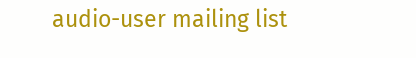audio-user mailing list